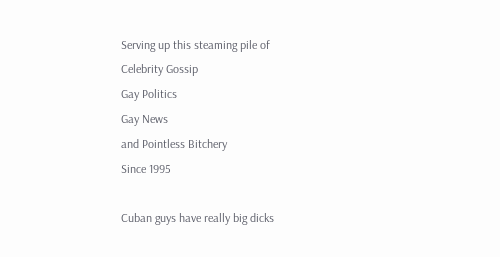Serving up this steaming pile of
Celebrity Gossip
Gay Politics
Gay News
and Pointless Bitchery
Since 1995

Cuban guys have really big dicks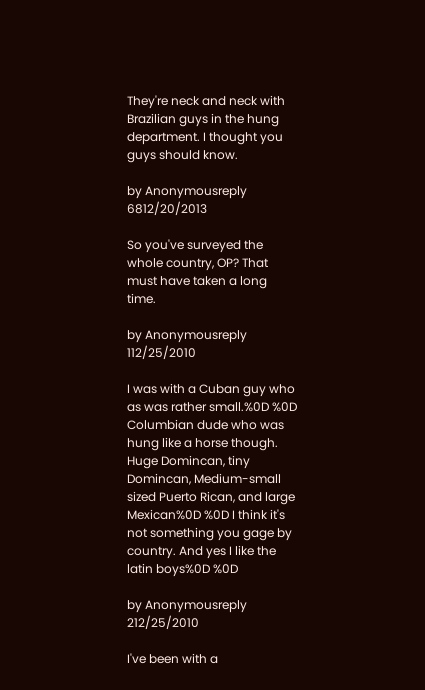They're neck and neck with Brazilian guys in the hung department. I thought you guys should know.

by Anonymousreply 6812/20/2013

So you've surveyed the whole country, OP? That must have taken a long time.

by Anonymousreply 112/25/2010

I was with a Cuban guy who as was rather small.%0D %0D Columbian dude who was hung like a horse though. Huge Domincan, tiny Domincan, Medium-small sized Puerto Rican, and large Mexican%0D %0D I think it's not something you gage by country. And yes I like the latin boys%0D %0D

by Anonymousreply 212/25/2010

I've been with a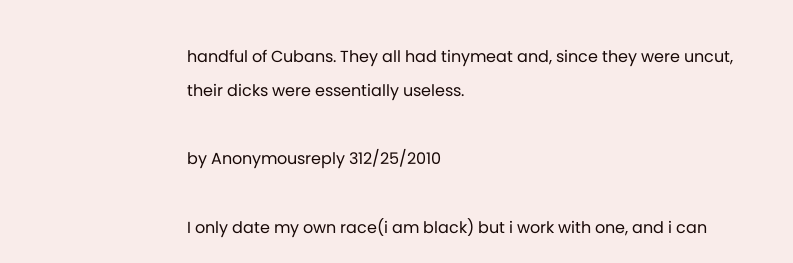handful of Cubans. They all had tinymeat and, since they were uncut, their dicks were essentially useless.

by Anonymousreply 312/25/2010

I only date my own race(i am black) but i work with one, and i can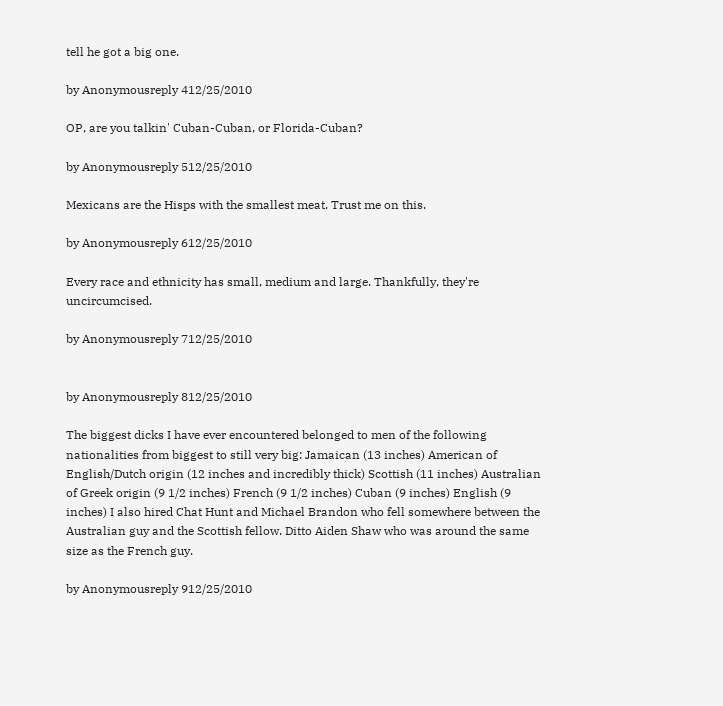tell he got a big one.

by Anonymousreply 412/25/2010

OP, are you talkin' Cuban-Cuban, or Florida-Cuban?

by Anonymousreply 512/25/2010

Mexicans are the Hisps with the smallest meat. Trust me on this.

by Anonymousreply 612/25/2010

Every race and ethnicity has small, medium and large. Thankfully, they're uncircumcised.

by Anonymousreply 712/25/2010


by Anonymousreply 812/25/2010

The biggest dicks I have ever encountered belonged to men of the following nationalities from biggest to still very big: Jamaican (13 inches) American of English/Dutch origin (12 inches and incredibly thick) Scottish (11 inches) Australian of Greek origin (9 1/2 inches) French (9 1/2 inches) Cuban (9 inches) English (9 inches) I also hired Chat Hunt and Michael Brandon who fell somewhere between the Australian guy and the Scottish fellow. Ditto Aiden Shaw who was around the same size as the French guy.

by Anonymousreply 912/25/2010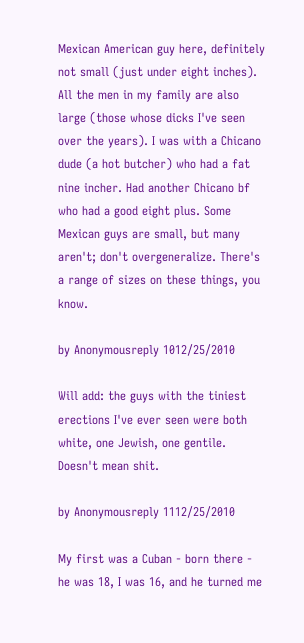Mexican American guy here, definitely not small (just under eight inches). All the men in my family are also large (those whose dicks I've seen over the years). I was with a Chicano dude (a hot butcher) who had a fat nine incher. Had another Chicano bf who had a good eight plus. Some Mexican guys are small, but many aren't; don't overgeneralize. There's a range of sizes on these things, you know.

by Anonymousreply 1012/25/2010

Will add: the guys with the tiniest erections I've ever seen were both white, one Jewish, one gentile. Doesn't mean shit.

by Anonymousreply 1112/25/2010

My first was a Cuban - born there - he was 18, I was 16, and he turned me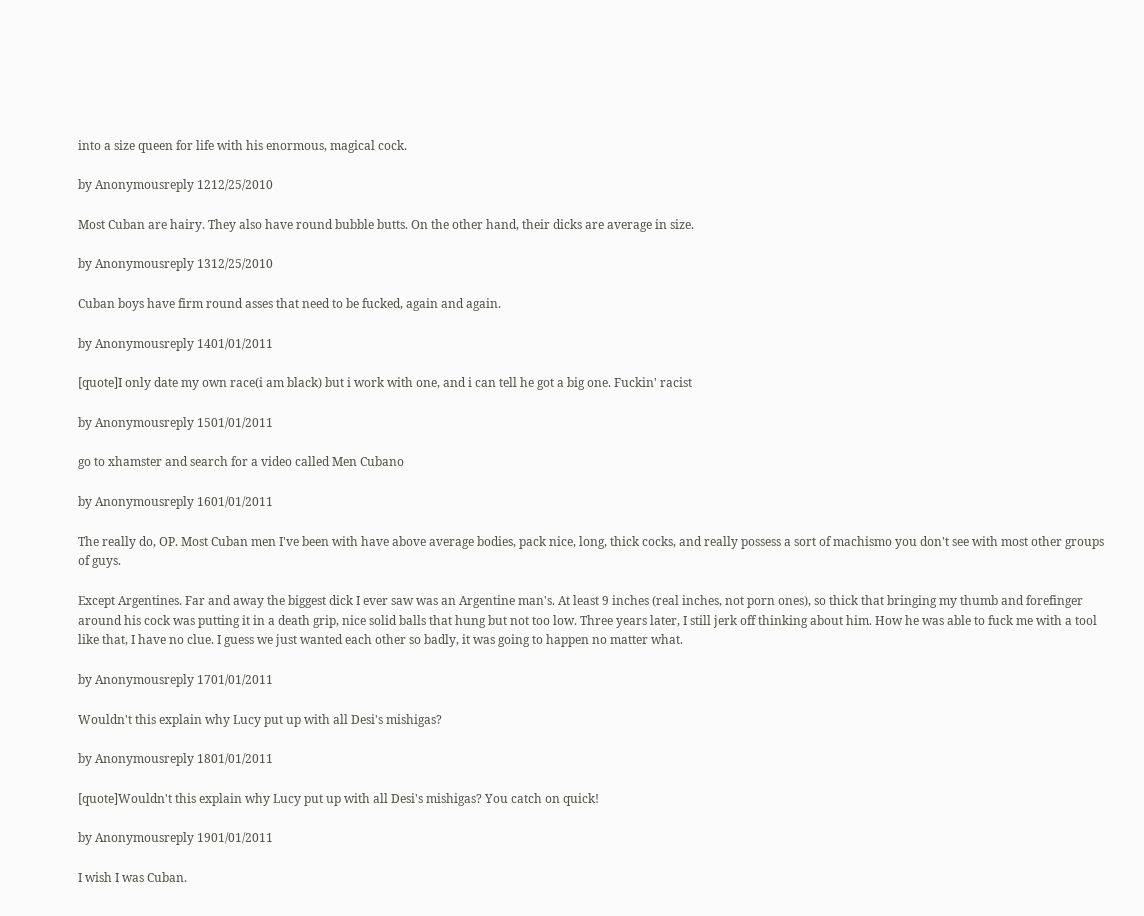into a size queen for life with his enormous, magical cock.

by Anonymousreply 1212/25/2010

Most Cuban are hairy. They also have round bubble butts. On the other hand, their dicks are average in size.

by Anonymousreply 1312/25/2010

Cuban boys have firm round asses that need to be fucked, again and again.

by Anonymousreply 1401/01/2011

[quote]I only date my own race(i am black) but i work with one, and i can tell he got a big one. Fuckin' racist

by Anonymousreply 1501/01/2011

go to xhamster and search for a video called Men Cubano

by Anonymousreply 1601/01/2011

The really do, OP. Most Cuban men I've been with have above average bodies, pack nice, long, thick cocks, and really possess a sort of machismo you don't see with most other groups of guys.

Except Argentines. Far and away the biggest dick I ever saw was an Argentine man's. At least 9 inches (real inches, not porn ones), so thick that bringing my thumb and forefinger around his cock was putting it in a death grip, nice solid balls that hung but not too low. Three years later, I still jerk off thinking about him. How he was able to fuck me with a tool like that, I have no clue. I guess we just wanted each other so badly, it was going to happen no matter what.

by Anonymousreply 1701/01/2011

Wouldn't this explain why Lucy put up with all Desi's mishigas?

by Anonymousreply 1801/01/2011

[quote]Wouldn't this explain why Lucy put up with all Desi's mishigas? You catch on quick!

by Anonymousreply 1901/01/2011

I wish I was Cuban.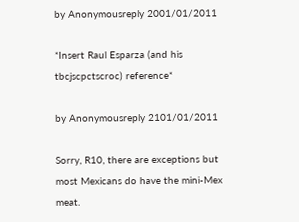by Anonymousreply 2001/01/2011

*Insert Raul Esparza (and his tbcjscpctscroc) reference*

by Anonymousreply 2101/01/2011

Sorry, R10, there are exceptions but most Mexicans do have the mini-Mex meat.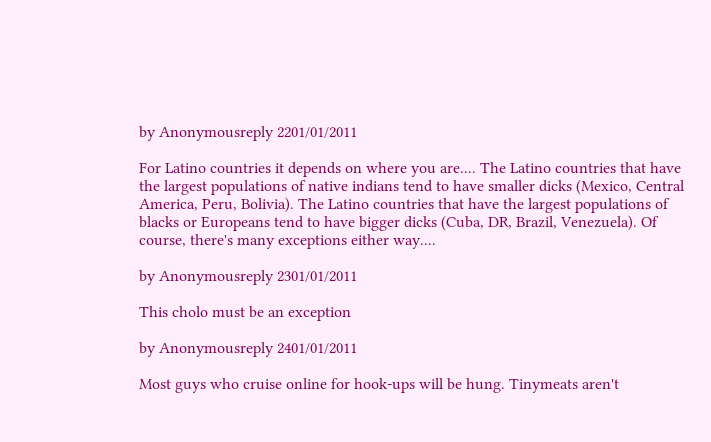by Anonymousreply 2201/01/2011

For Latino countries it depends on where you are.... The Latino countries that have the largest populations of native indians tend to have smaller dicks (Mexico, Central America, Peru, Bolivia). The Latino countries that have the largest populations of blacks or Europeans tend to have bigger dicks (Cuba, DR, Brazil, Venezuela). Of course, there's many exceptions either way....

by Anonymousreply 2301/01/2011

This cholo must be an exception

by Anonymousreply 2401/01/2011

Most guys who cruise online for hook-ups will be hung. Tinymeats aren't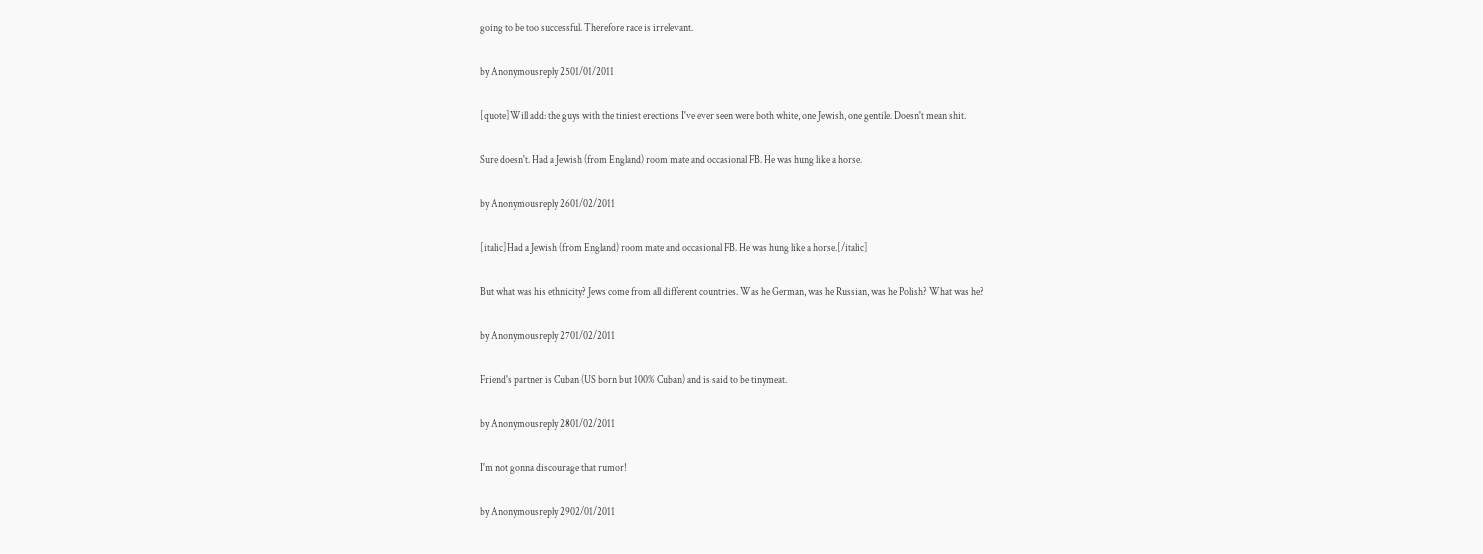going to be too successful. Therefore race is irrelevant.

by Anonymousreply 2501/01/2011

[quote]Will add: the guys with the tiniest erections I've ever seen were both white, one Jewish, one gentile. Doesn't mean shit.

Sure doesn't. Had a Jewish (from England) room mate and occasional FB. He was hung like a horse.

by Anonymousreply 2601/02/2011

[italic]Had a Jewish (from England) room mate and occasional FB. He was hung like a horse.[/italic]

But what was his ethnicity? Jews come from all different countries. Was he German, was he Russian, was he Polish? What was he?

by Anonymousreply 2701/02/2011

Friend's partner is Cuban (US born but 100% Cuban) and is said to be tinymeat.

by Anonymousreply 2801/02/2011

I'm not gonna discourage that rumor!

by Anonymousreply 2902/01/2011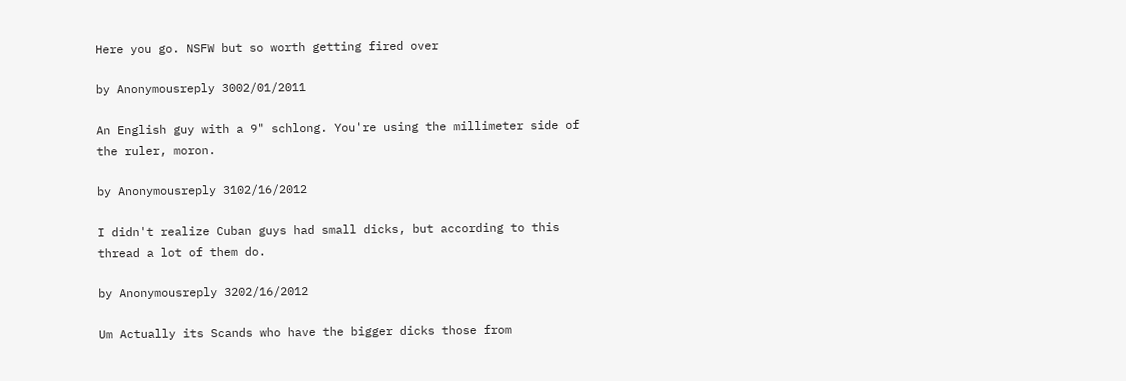Here you go. NSFW but so worth getting fired over

by Anonymousreply 3002/01/2011

An English guy with a 9" schlong. You're using the millimeter side of the ruler, moron.

by Anonymousreply 3102/16/2012

I didn't realize Cuban guys had small dicks, but according to this thread a lot of them do.

by Anonymousreply 3202/16/2012

Um Actually its Scands who have the bigger dicks those from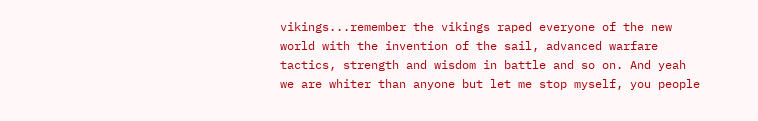vikings...remember the vikings raped everyone of the new world with the invention of the sail, advanced warfare tactics, strength and wisdom in battle and so on. And yeah we are whiter than anyone but let me stop myself, you people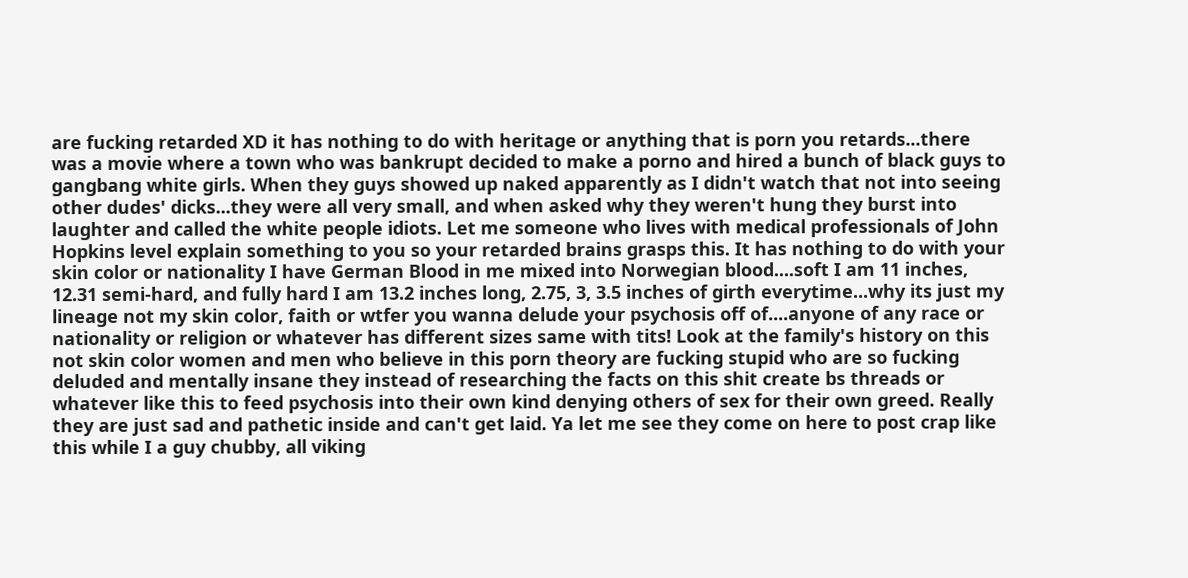are fucking retarded XD it has nothing to do with heritage or anything that is porn you retards...there was a movie where a town who was bankrupt decided to make a porno and hired a bunch of black guys to gangbang white girls. When they guys showed up naked apparently as I didn't watch that not into seeing other dudes' dicks...they were all very small, and when asked why they weren't hung they burst into laughter and called the white people idiots. Let me someone who lives with medical professionals of John Hopkins level explain something to you so your retarded brains grasps this. It has nothing to do with your skin color or nationality I have German Blood in me mixed into Norwegian blood....soft I am 11 inches, 12.31 semi-hard, and fully hard I am 13.2 inches long, 2.75, 3, 3.5 inches of girth everytime...why its just my lineage not my skin color, faith or wtfer you wanna delude your psychosis off of....anyone of any race or nationality or religion or whatever has different sizes same with tits! Look at the family's history on this not skin color women and men who believe in this porn theory are fucking stupid who are so fucking deluded and mentally insane they instead of researching the facts on this shit create bs threads or whatever like this to feed psychosis into their own kind denying others of sex for their own greed. Really they are just sad and pathetic inside and can't get laid. Ya let me see they come on here to post crap like this while I a guy chubby, all viking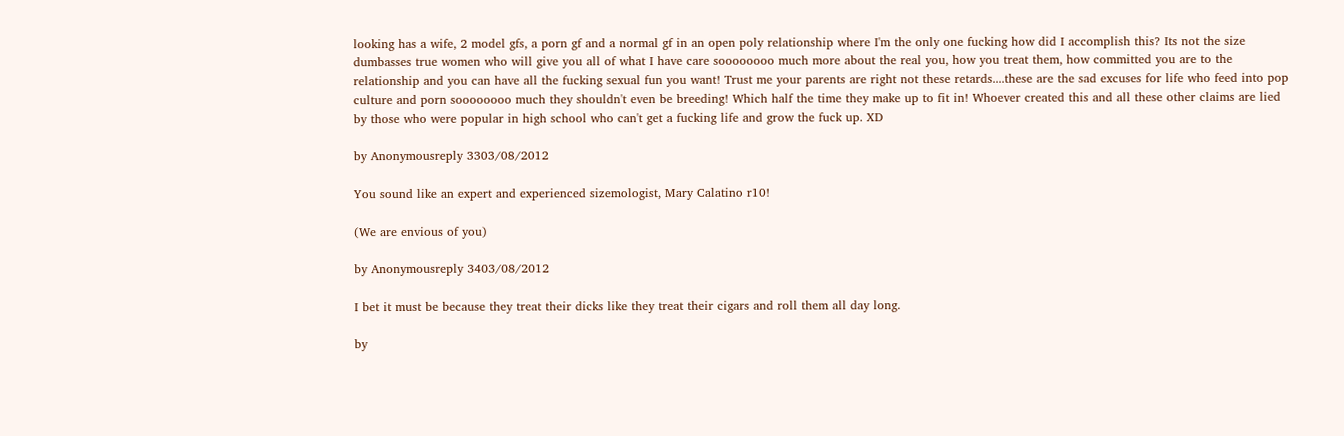looking has a wife, 2 model gfs, a porn gf and a normal gf in an open poly relationship where I'm the only one fucking how did I accomplish this? Its not the size dumbasses true women who will give you all of what I have care soooooooo much more about the real you, how you treat them, how committed you are to the relationship and you can have all the fucking sexual fun you want! Trust me your parents are right not these retards....these are the sad excuses for life who feed into pop culture and porn soooooooo much they shouldn't even be breeding! Which half the time they make up to fit in! Whoever created this and all these other claims are lied by those who were popular in high school who can't get a fucking life and grow the fuck up. XD

by Anonymousreply 3303/08/2012

You sound like an expert and experienced sizemologist, Mary Calatino r10!

(We are envious of you)

by Anonymousreply 3403/08/2012

I bet it must be because they treat their dicks like they treat their cigars and roll them all day long.

by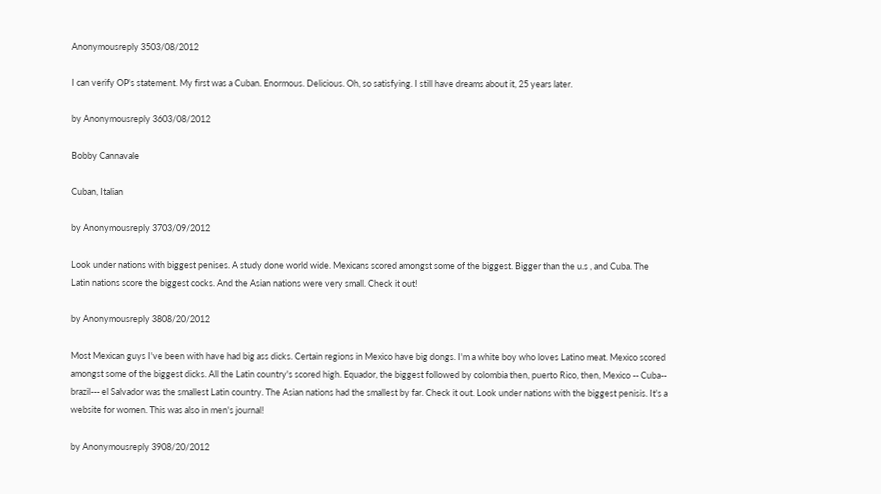Anonymousreply 3503/08/2012

I can verify OP's statement. My first was a Cuban. Enormous. Delicious. Oh, so satisfying. I still have dreams about it, 25 years later.

by Anonymousreply 3603/08/2012

Bobby Cannavale

Cuban, Italian

by Anonymousreply 3703/09/2012

Look under nations with biggest penises. A study done world wide. Mexicans scored amongst some of the biggest. Bigger than the u.s , and Cuba. The Latin nations score the biggest cocks. And the Asian nations were very small. Check it out!

by Anonymousreply 3808/20/2012

Most Mexican guys I've been with have had big ass dicks. Certain regions in Mexico have big dongs. I'm a white boy who loves Latino meat. Mexico scored amongst some of the biggest dicks. All the Latin country's scored high. Equador, the biggest followed by colombia then, puerto Rico, then, Mexico -- Cuba-- brazil--- el Salvador was the smallest Latin country. The Asian nations had the smallest by far. Check it out. Look under nations with the biggest penisis. It's a website for women. This was also in men's journal!

by Anonymousreply 3908/20/2012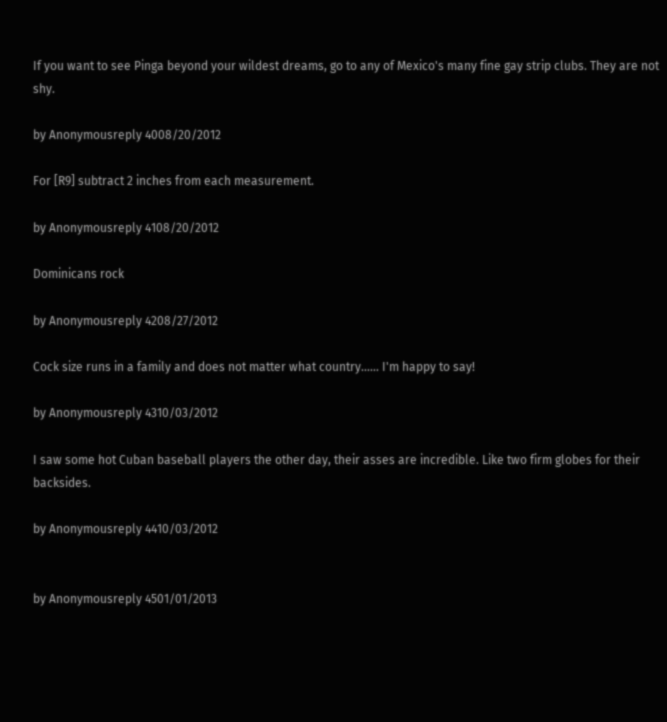If you want to see Pinga beyond your wildest dreams, go to any of Mexico's many fine gay strip clubs. They are not shy.

by Anonymousreply 4008/20/2012

For [R9] subtract 2 inches from each measurement.

by Anonymousreply 4108/20/2012

Dominicans rock

by Anonymousreply 4208/27/2012

Cock size runs in a family and does not matter what country...... I'm happy to say!

by Anonymousreply 4310/03/2012

I saw some hot Cuban baseball players the other day, their asses are incredible. Like two firm globes for their backsides.

by Anonymousreply 4410/03/2012


by Anonymousreply 4501/01/2013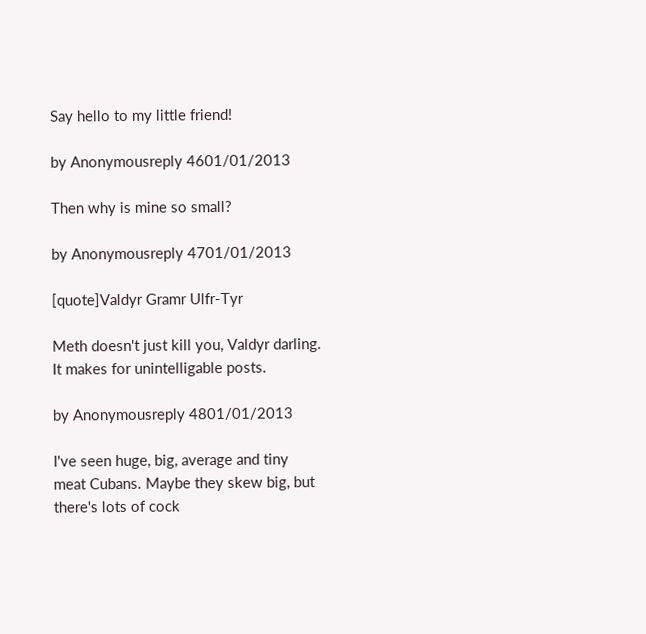Say hello to my little friend!

by Anonymousreply 4601/01/2013

Then why is mine so small?

by Anonymousreply 4701/01/2013

[quote]Valdyr Gramr Ulfr-Tyr

Meth doesn't just kill you, Valdyr darling. It makes for unintelligable posts.

by Anonymousreply 4801/01/2013

I've seen huge, big, average and tiny meat Cubans. Maybe they skew big, but there's lots of cock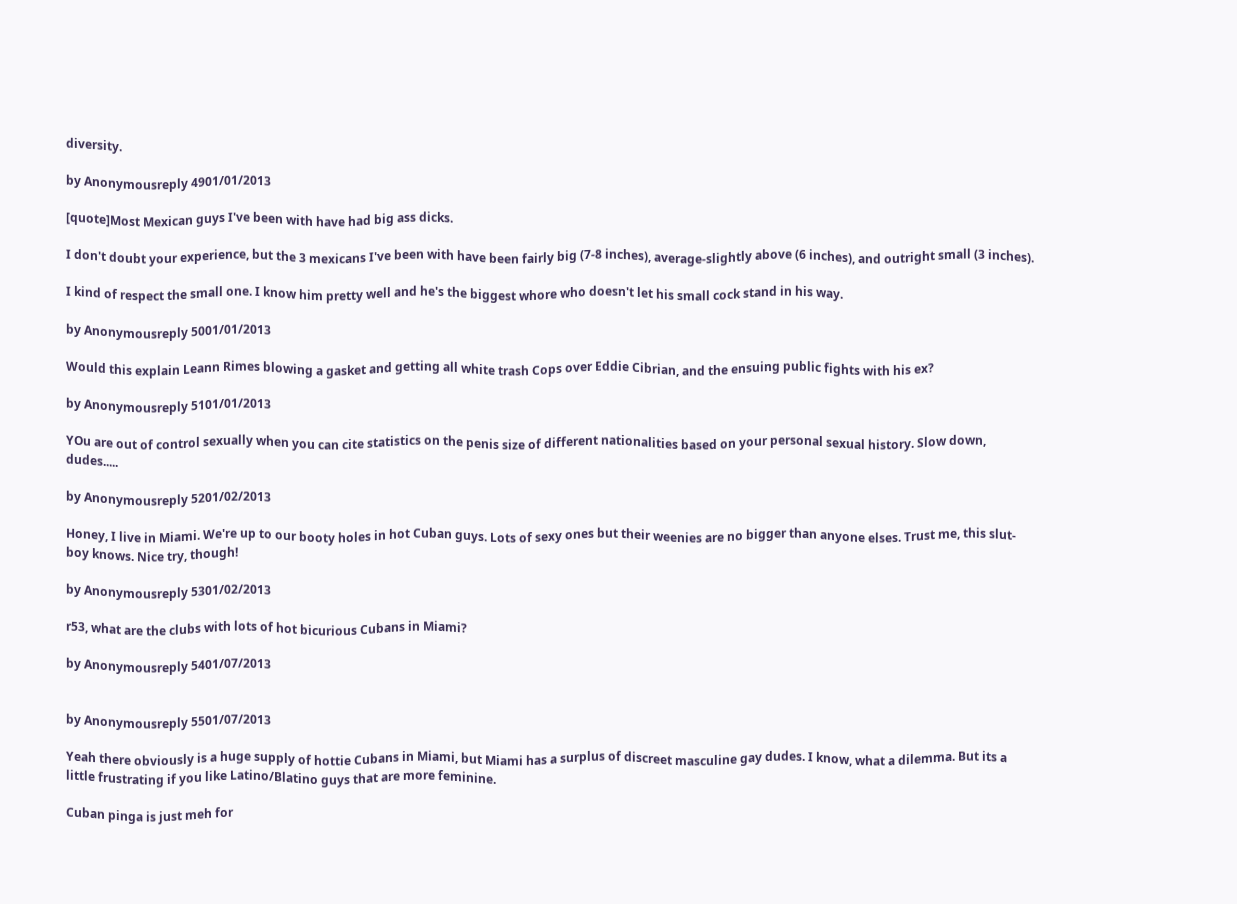diversity.

by Anonymousreply 4901/01/2013

[quote]Most Mexican guys I've been with have had big ass dicks.

I don't doubt your experience, but the 3 mexicans I've been with have been fairly big (7-8 inches), average-slightly above (6 inches), and outright small (3 inches).

I kind of respect the small one. I know him pretty well and he's the biggest whore who doesn't let his small cock stand in his way.

by Anonymousreply 5001/01/2013

Would this explain Leann Rimes blowing a gasket and getting all white trash Cops over Eddie Cibrian, and the ensuing public fights with his ex?

by Anonymousreply 5101/01/2013

YOu are out of control sexually when you can cite statistics on the penis size of different nationalities based on your personal sexual history. Slow down, dudes.....

by Anonymousreply 5201/02/2013

Honey, I live in Miami. We're up to our booty holes in hot Cuban guys. Lots of sexy ones but their weenies are no bigger than anyone elses. Trust me, this slut-boy knows. Nice try, though!

by Anonymousreply 5301/02/2013

r53, what are the clubs with lots of hot bicurious Cubans in Miami?

by Anonymousreply 5401/07/2013


by Anonymousreply 5501/07/2013

Yeah there obviously is a huge supply of hottie Cubans in Miami, but Miami has a surplus of discreet masculine gay dudes. I know, what a dilemma. But its a little frustrating if you like Latino/Blatino guys that are more feminine.

Cuban pinga is just meh for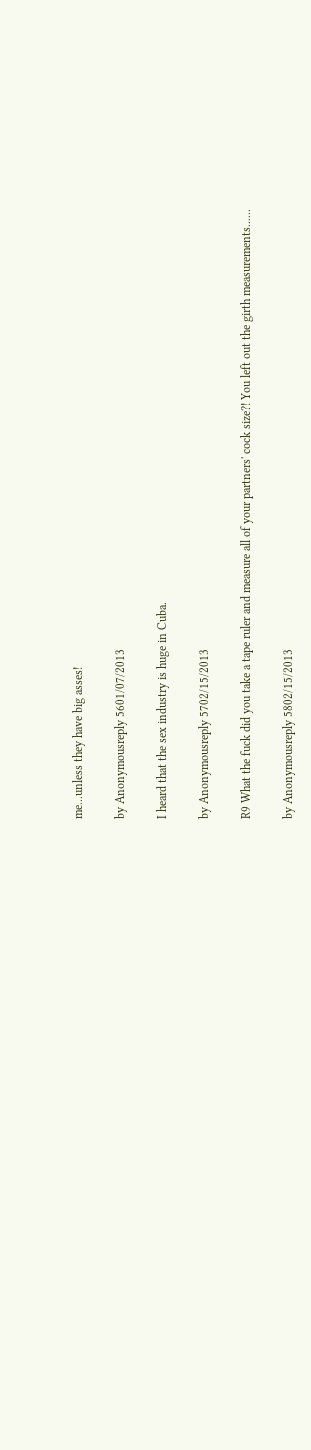me...unless they have big asses!

by Anonymousreply 5601/07/2013

I heard that the sex industry is huge in Cuba.

by Anonymousreply 5702/15/2013

R9 What the fuck did you take a tape ruler and measure all of your partners' cock size?! You left out the girth measurements......

by Anonymousreply 5802/15/2013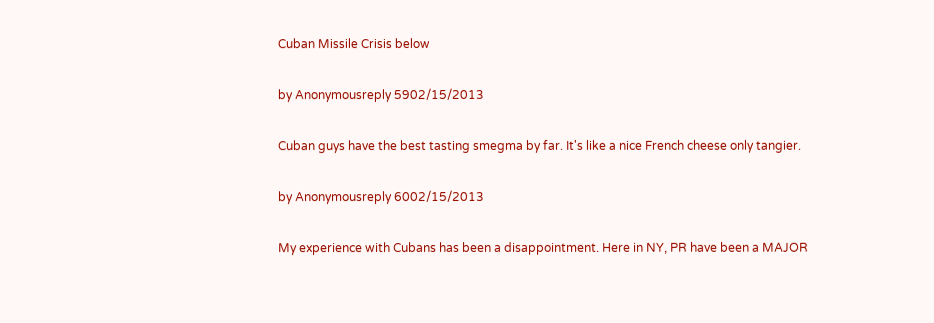Cuban Missile Crisis below

by Anonymousreply 5902/15/2013

Cuban guys have the best tasting smegma by far. It's like a nice French cheese only tangier.

by Anonymousreply 6002/15/2013

My experience with Cubans has been a disappointment. Here in NY, PR have been a MAJOR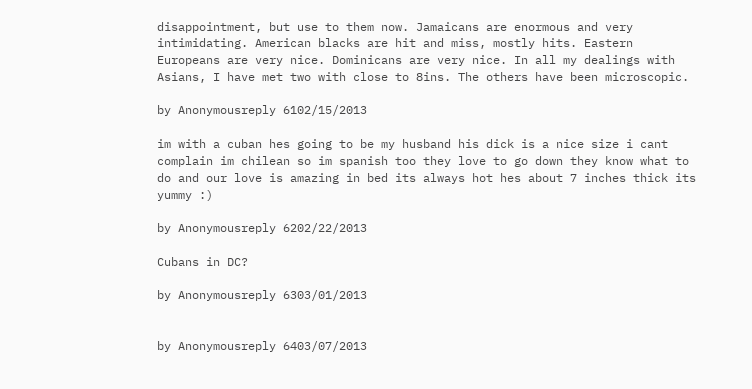disappointment, but use to them now. Jamaicans are enormous and very intimidating. American blacks are hit and miss, mostly hits. Eastern Europeans are very nice. Dominicans are very nice. In all my dealings with Asians, I have met two with close to 8ins. The others have been microscopic.

by Anonymousreply 6102/15/2013

im with a cuban hes going to be my husband his dick is a nice size i cant complain im chilean so im spanish too they love to go down they know what to do and our love is amazing in bed its always hot hes about 7 inches thick its yummy :)

by Anonymousreply 6202/22/2013

Cubans in DC?

by Anonymousreply 6303/01/2013


by Anonymousreply 6403/07/2013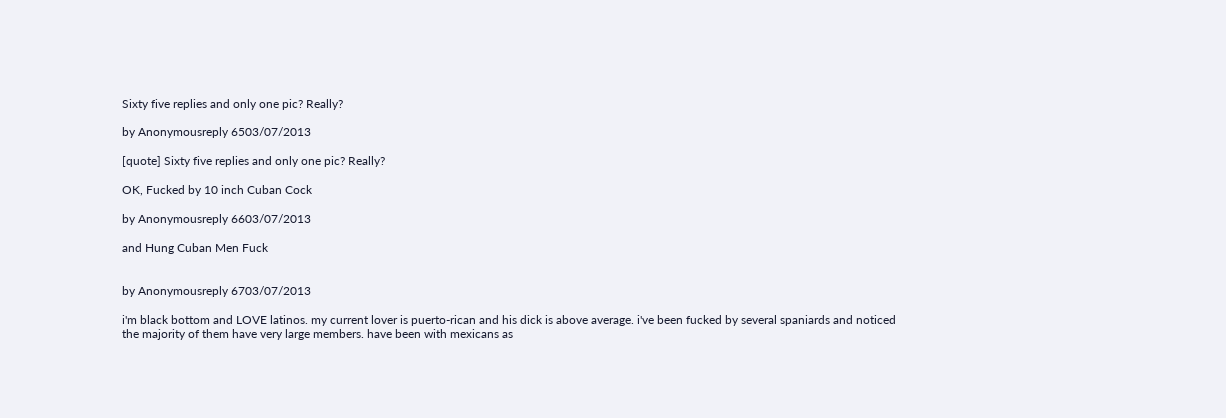Sixty five replies and only one pic? Really?

by Anonymousreply 6503/07/2013

[quote] Sixty five replies and only one pic? Really?

OK, Fucked by 10 inch Cuban Cock

by Anonymousreply 6603/07/2013

and Hung Cuban Men Fuck


by Anonymousreply 6703/07/2013

i'm black bottom and LOVE latinos. my current lover is puerto-rican and his dick is above average. i've been fucked by several spaniards and noticed the majority of them have very large members. have been with mexicans as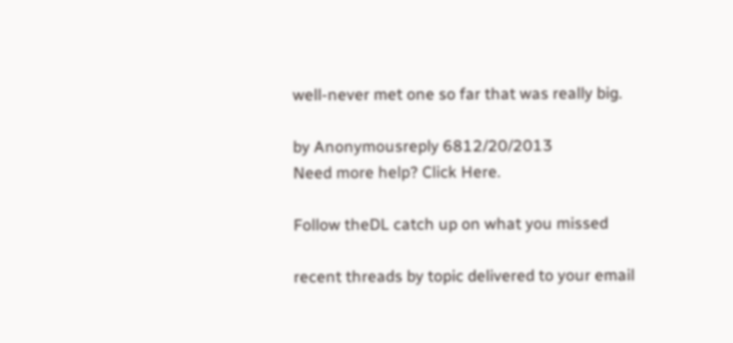well-never met one so far that was really big.

by Anonymousreply 6812/20/2013
Need more help? Click Here.

Follow theDL catch up on what you missed

recent threads by topic delivered to your email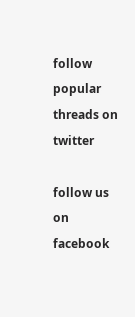follow popular threads on twitter

follow us on facebook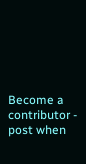Become a contributor - post when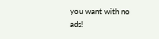you want with no ads!